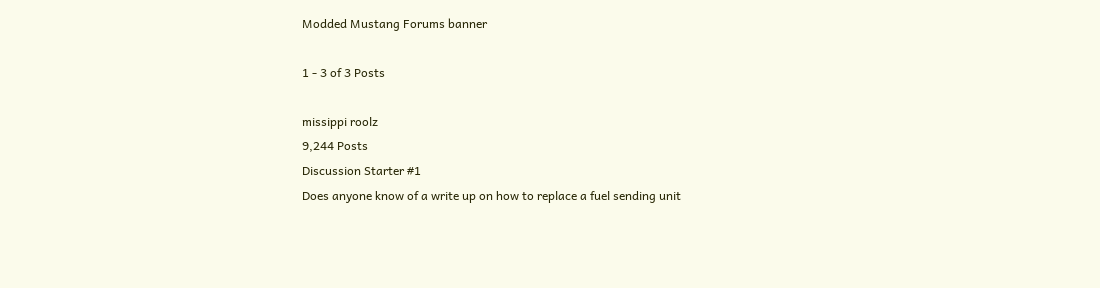Modded Mustang Forums banner

1 - 3 of 3 Posts

missippi roolz
9,244 Posts
Discussion Starter #1
Does anyone know of a write up on how to replace a fuel sending unit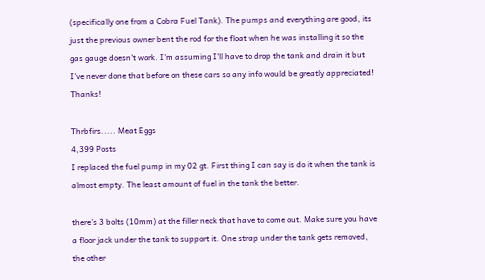(specifically one from a Cobra Fuel Tank). The pumps and everything are good, its just the previous owner bent the rod for the float when he was installing it so the gas gauge doesn't work. I'm assuming I'll have to drop the tank and drain it but I've never done that before on these cars so any info would be greatly appreciated! Thanks!

Thrbfirs..... Meat Eggs
4,399 Posts
I replaced the fuel pump in my 02 gt. First thing I can say is do it when the tank is almost empty. The least amount of fuel in the tank the better.

there's 3 bolts (10mm) at the filler neck that have to come out. Make sure you have a floor jack under the tank to support it. One strap under the tank gets removed, the other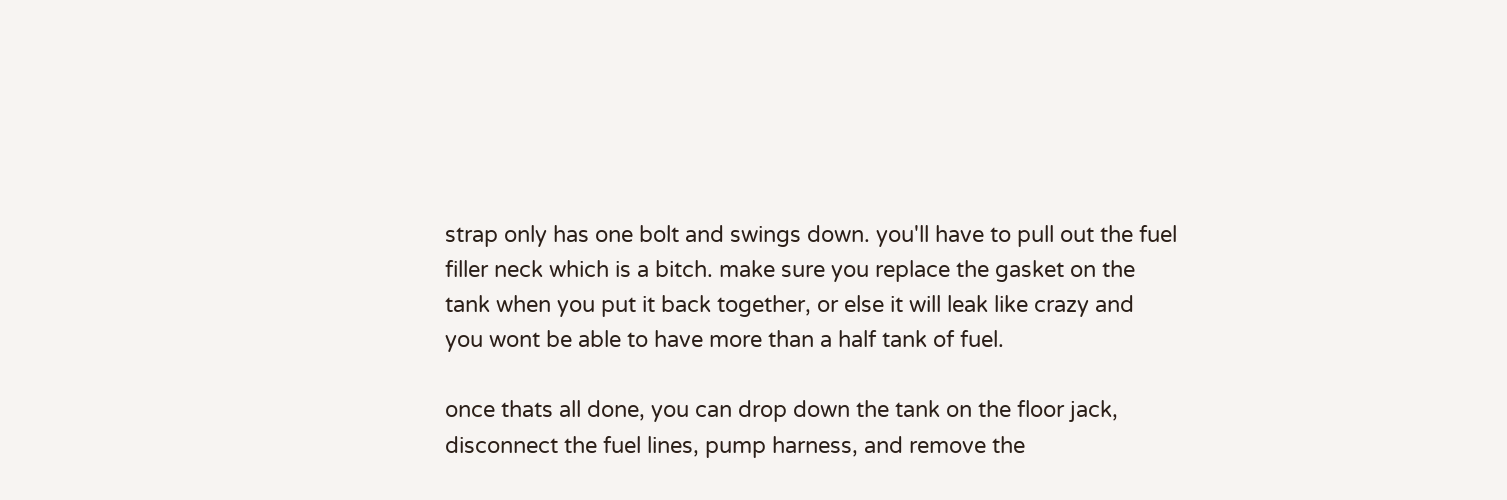strap only has one bolt and swings down. you'll have to pull out the fuel filler neck which is a bitch. make sure you replace the gasket on the tank when you put it back together, or else it will leak like crazy and you wont be able to have more than a half tank of fuel.

once thats all done, you can drop down the tank on the floor jack, disconnect the fuel lines, pump harness, and remove the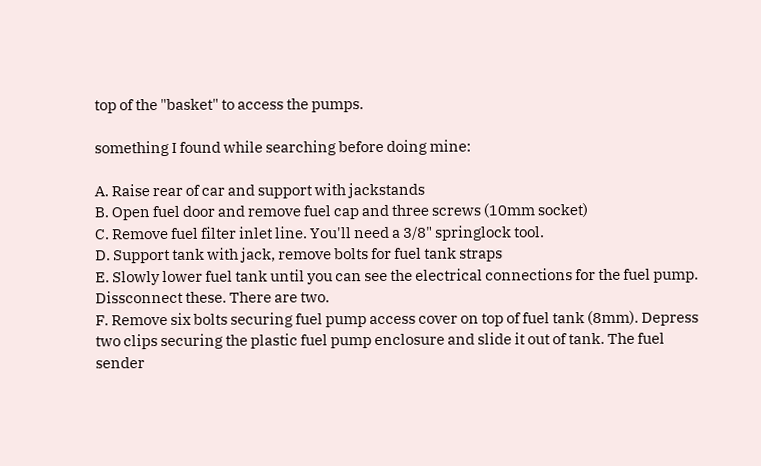top of the "basket" to access the pumps.

something I found while searching before doing mine:

A. Raise rear of car and support with jackstands
B. Open fuel door and remove fuel cap and three screws (10mm socket)
C. Remove fuel filter inlet line. You'll need a 3/8" springlock tool.
D. Support tank with jack, remove bolts for fuel tank straps
E. Slowly lower fuel tank until you can see the electrical connections for the fuel pump. Dissconnect these. There are two.
F. Remove six bolts securing fuel pump access cover on top of fuel tank (8mm). Depress two clips securing the plastic fuel pump enclosure and slide it out of tank. The fuel sender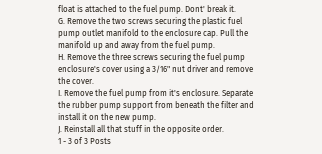float is attached to the fuel pump. Dont' break it.
G. Remove the two screws securing the plastic fuel pump outlet manifold to the enclosure cap. Pull the manifold up and away from the fuel pump.
H. Remove the three screws securing the fuel pump enclosure's cover using a 3/16" nut driver and remove the cover.
I. Remove the fuel pump from it's enclosure. Separate the rubber pump support from beneath the filter and install it on the new pump.
J. Reinstall all that stuff in the opposite order.
1 - 3 of 3 Posts